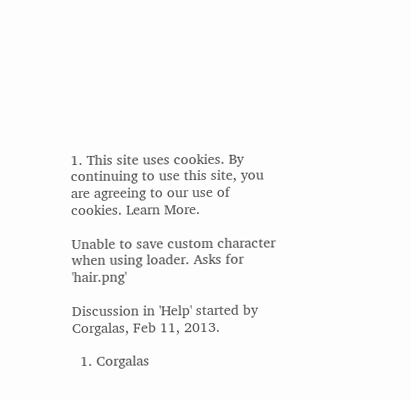1. This site uses cookies. By continuing to use this site, you are agreeing to our use of cookies. Learn More.

Unable to save custom character when using loader. Asks for 'hair.png'

Discussion in 'Help' started by Corgalas, Feb 11, 2013.

  1. Corgalas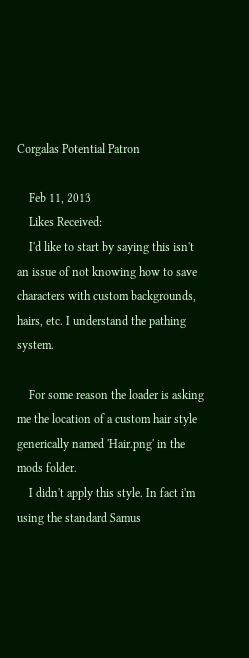Corgalas Potential Patron

    Feb 11, 2013
    Likes Received:
    I'd like to start by saying this isn't an issue of not knowing how to save characters with custom backgrounds, hairs, etc. I understand the pathing system.

    For some reason the loader is asking me the location of a custom hair style generically named 'Hair.png' in the mods folder.
    I didn't apply this style. In fact i'm using the standard Samus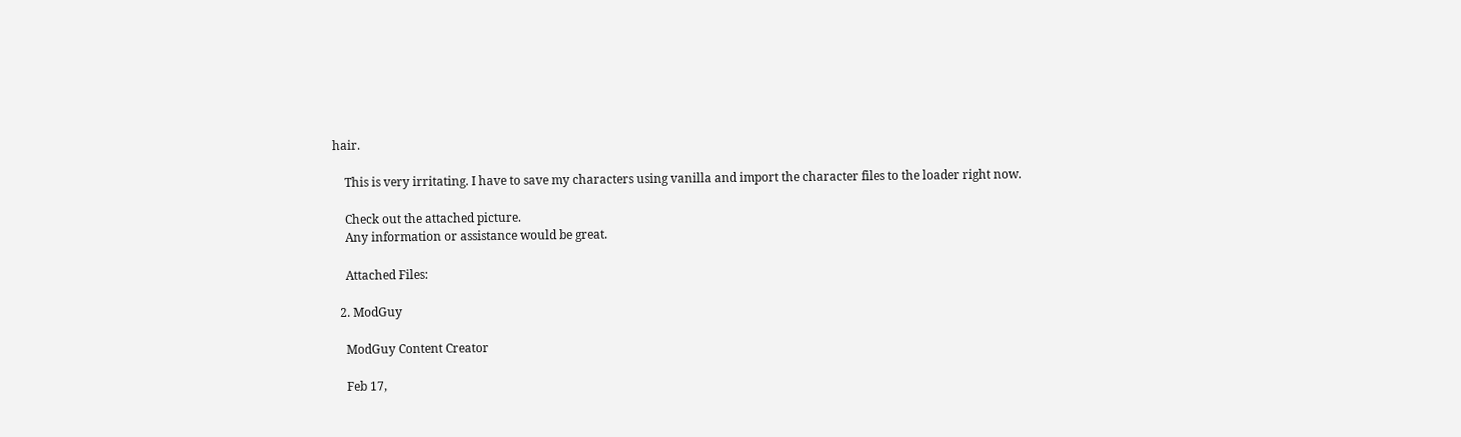hair.

    This is very irritating. I have to save my characters using vanilla and import the character files to the loader right now.

    Check out the attached picture.
    Any information or assistance would be great.

    Attached Files:

  2. ModGuy

    ModGuy Content Creator

    Feb 17,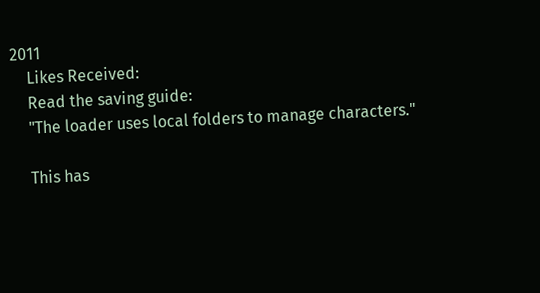2011
    Likes Received:
    Read the saving guide:
    "The loader uses local folders to manage characters."

    This has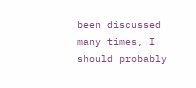been discussed many times, I should probably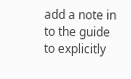add a note in to the guide to explicitly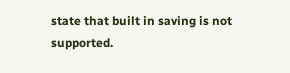state that built in saving is not supported.